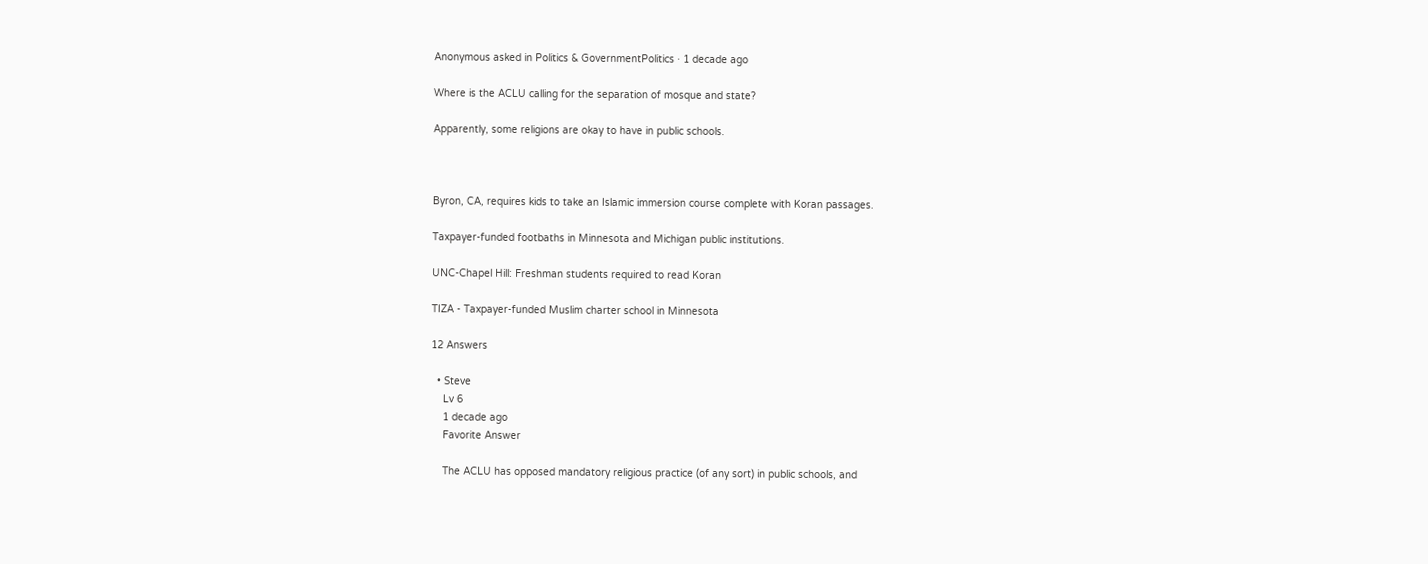Anonymous asked in Politics & GovernmentPolitics · 1 decade ago

Where is the ACLU calling for the separation of mosque and state?

Apparently, some religions are okay to have in public schools.



Byron, CA, requires kids to take an Islamic immersion course complete with Koran passages.

Taxpayer-funded footbaths in Minnesota and Michigan public institutions.

UNC-Chapel Hill: Freshman students required to read Koran

TIZA - Taxpayer-funded Muslim charter school in Minnesota

12 Answers

  • Steve
    Lv 6
    1 decade ago
    Favorite Answer

    The ACLU has opposed mandatory religious practice (of any sort) in public schools, and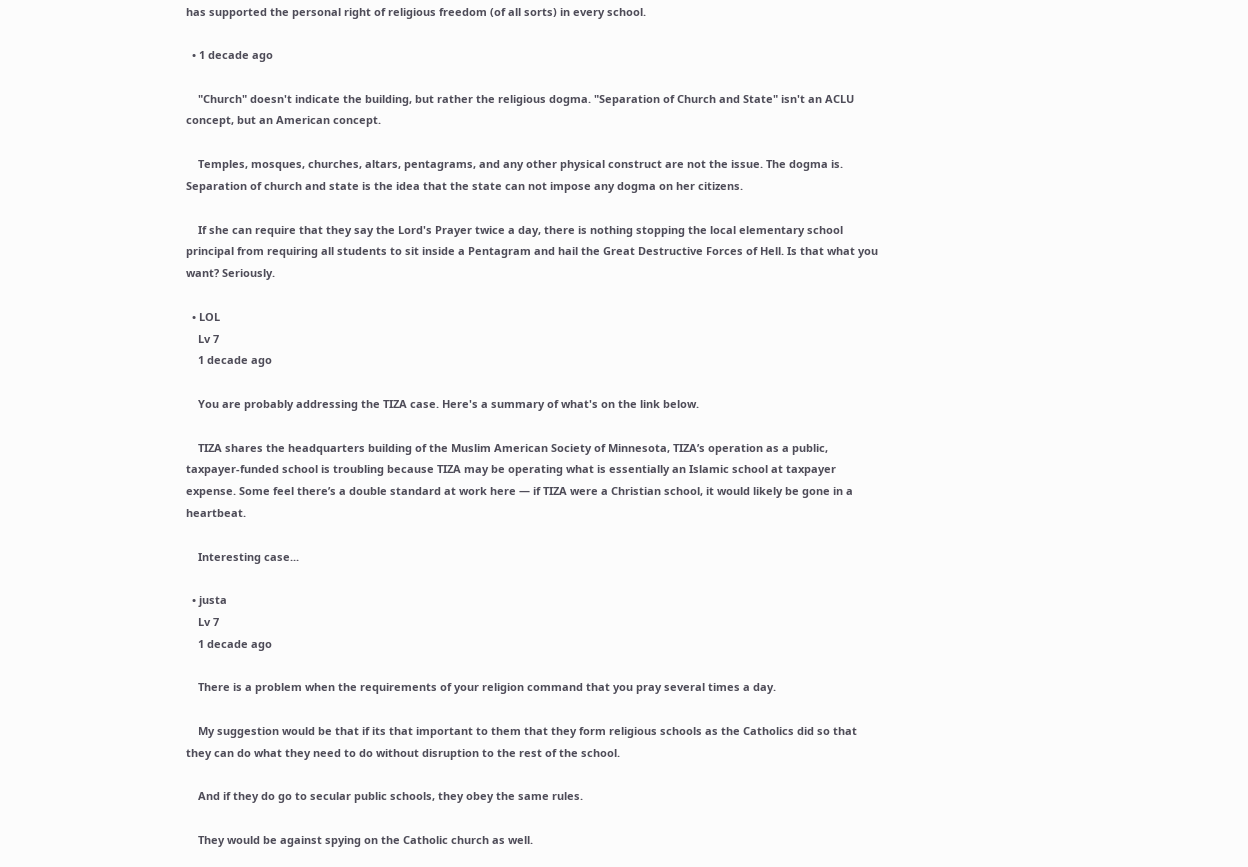has supported the personal right of religious freedom (of all sorts) in every school.

  • 1 decade ago

    "Church" doesn't indicate the building, but rather the religious dogma. "Separation of Church and State" isn't an ACLU concept, but an American concept.

    Temples, mosques, churches, altars, pentagrams, and any other physical construct are not the issue. The dogma is. Separation of church and state is the idea that the state can not impose any dogma on her citizens.

    If she can require that they say the Lord's Prayer twice a day, there is nothing stopping the local elementary school principal from requiring all students to sit inside a Pentagram and hail the Great Destructive Forces of Hell. Is that what you want? Seriously.

  • LOL
    Lv 7
    1 decade ago

    You are probably addressing the TIZA case. Here's a summary of what's on the link below.

    TIZA shares the headquarters building of the Muslim American Society of Minnesota, TIZA’s operation as a public, taxpayer-funded school is troubling because TIZA may be operating what is essentially an Islamic school at taxpayer expense. Some feel there’s a double standard at work here — if TIZA were a Christian school, it would likely be gone in a heartbeat.

    Interesting case...

  • justa
    Lv 7
    1 decade ago

    There is a problem when the requirements of your religion command that you pray several times a day.

    My suggestion would be that if its that important to them that they form religious schools as the Catholics did so that they can do what they need to do without disruption to the rest of the school.

    And if they do go to secular public schools, they obey the same rules.

    They would be against spying on the Catholic church as well.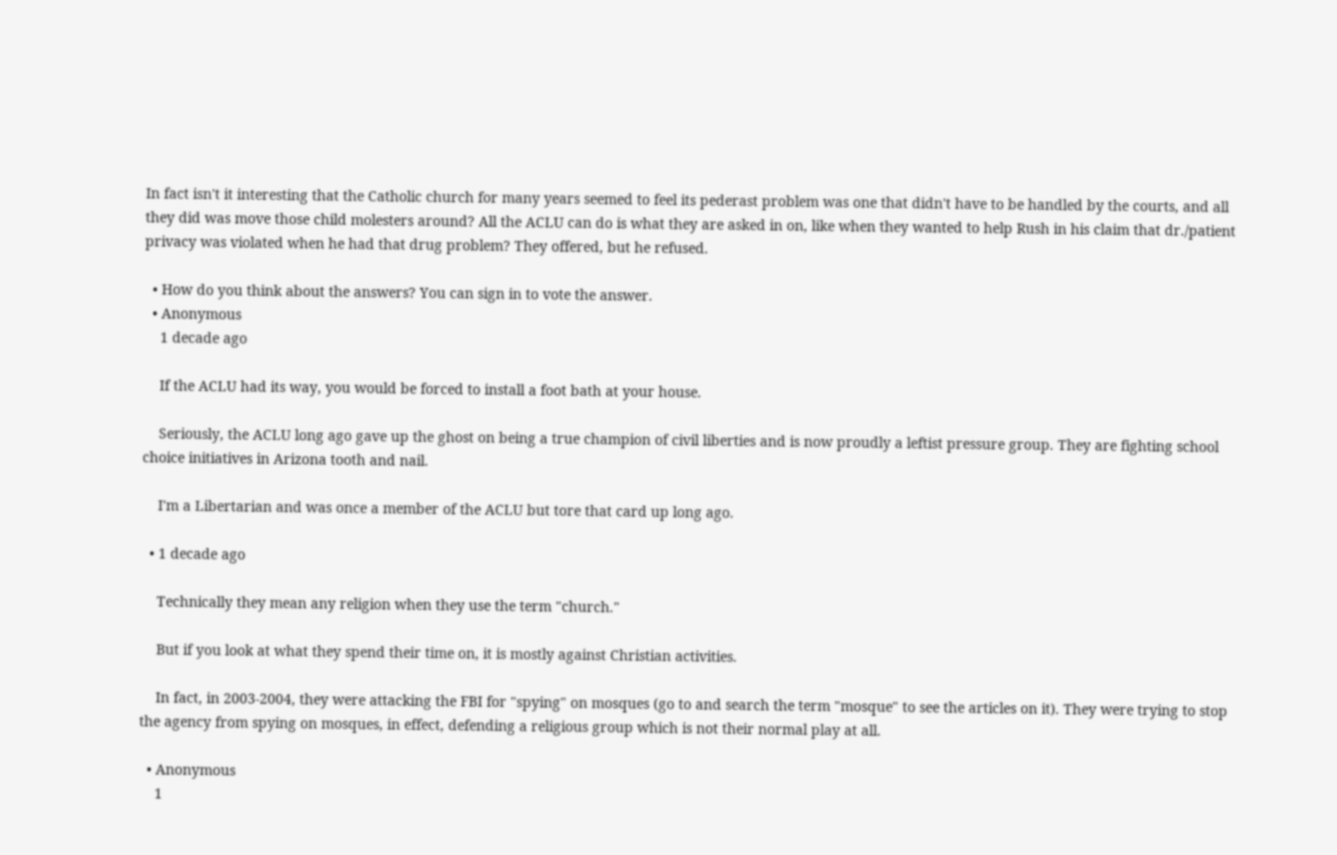In fact isn't it interesting that the Catholic church for many years seemed to feel its pederast problem was one that didn't have to be handled by the courts, and all they did was move those child molesters around? All the ACLU can do is what they are asked in on, like when they wanted to help Rush in his claim that dr./patient privacy was violated when he had that drug problem? They offered, but he refused.

  • How do you think about the answers? You can sign in to vote the answer.
  • Anonymous
    1 decade ago

    If the ACLU had its way, you would be forced to install a foot bath at your house.

    Seriously, the ACLU long ago gave up the ghost on being a true champion of civil liberties and is now proudly a leftist pressure group. They are fighting school choice initiatives in Arizona tooth and nail.

    I'm a Libertarian and was once a member of the ACLU but tore that card up long ago.

  • 1 decade ago

    Technically they mean any religion when they use the term "church."

    But if you look at what they spend their time on, it is mostly against Christian activities.

    In fact, in 2003-2004, they were attacking the FBI for "spying" on mosques (go to and search the term "mosque" to see the articles on it). They were trying to stop the agency from spying on mosques, in effect, defending a religious group which is not their normal play at all.

  • Anonymous
    1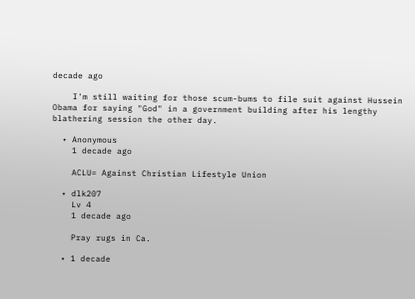decade ago

    I'm still waiting for those scum-bums to file suit against Hussein Obama for saying "God" in a government building after his lengthy blathering session the other day.

  • Anonymous
    1 decade ago

    ACLU= Against Christian Lifestyle Union

  • dlk207
    Lv 4
    1 decade ago

    Pray rugs in Ca.

  • 1 decade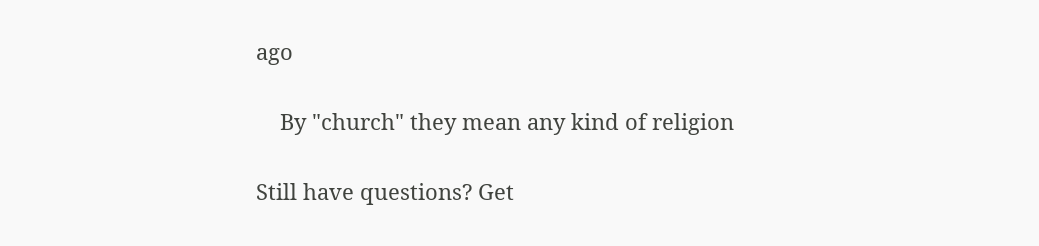ago

    By "church" they mean any kind of religion

Still have questions? Get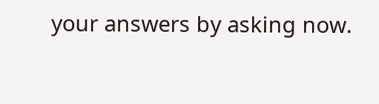your answers by asking now.